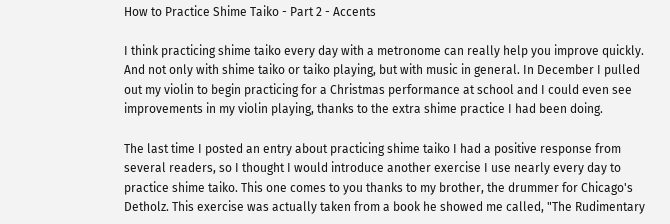How to Practice Shime Taiko - Part 2 - Accents

I think practicing shime taiko every day with a metronome can really help you improve quickly. And not only with shime taiko or taiko playing, but with music in general. In December I pulled out my violin to begin practicing for a Christmas performance at school and I could even see improvements in my violin playing, thanks to the extra shime practice I had been doing.

The last time I posted an entry about practicing shime taiko I had a positive response from several readers, so I thought I would introduce another exercise I use nearly every day to practice shime taiko. This one comes to you thanks to my brother, the drummer for Chicago's Detholz. This exercise was actually taken from a book he showed me called, "The Rudimentary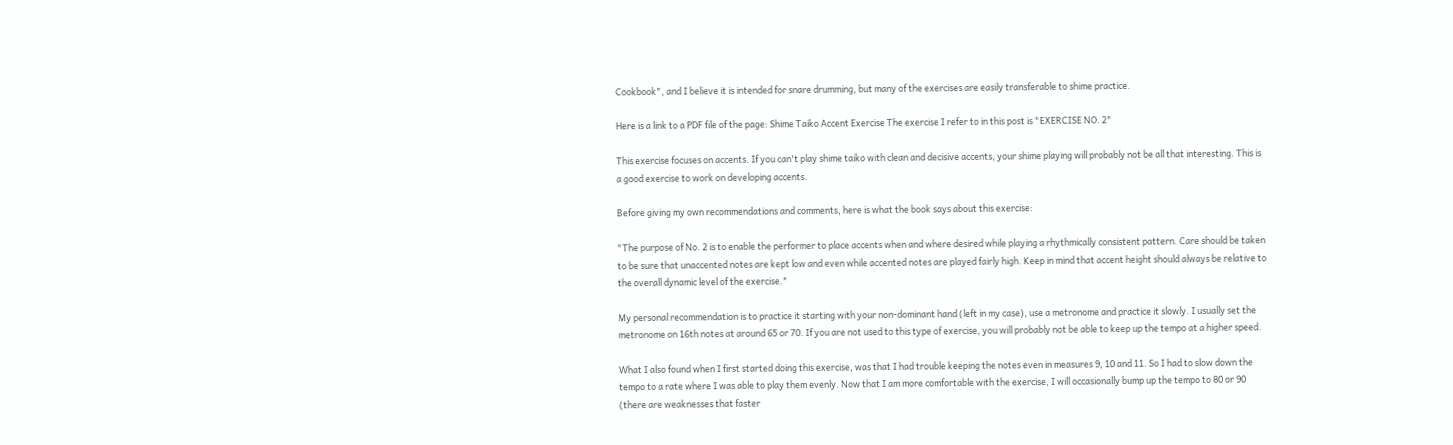Cookbook", and I believe it is intended for snare drumming, but many of the exercises are easily transferable to shime practice.

Here is a link to a PDF file of the page: Shime Taiko Accent Exercise The exercise I refer to in this post is "EXERCISE NO. 2"

This exercise focuses on accents. If you can't play shime taiko with clean and decisive accents, your shime playing will probably not be all that interesting. This is a good exercise to work on developing accents.

Before giving my own recommendations and comments, here is what the book says about this exercise:

"The purpose of No. 2 is to enable the performer to place accents when and where desired while playing a rhythmically consistent pattern. Care should be taken to be sure that unaccented notes are kept low and even while accented notes are played fairly high. Keep in mind that accent height should always be relative to the overall dynamic level of the exercise."

My personal recommendation is to practice it starting with your non-dominant hand (left in my case), use a metronome and practice it slowly. I usually set the metronome on 16th notes at around 65 or 70. If you are not used to this type of exercise, you will probably not be able to keep up the tempo at a higher speed.

What I also found when I first started doing this exercise, was that I had trouble keeping the notes even in measures 9, 10 and 11. So I had to slow down the tempo to a rate where I was able to play them evenly. Now that I am more comfortable with the exercise, I will occasionally bump up the tempo to 80 or 90 (there are weaknesses that faster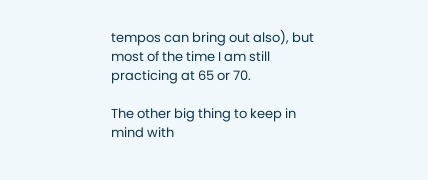tempos can bring out also), but most of the time I am still practicing at 65 or 70.

The other big thing to keep in mind with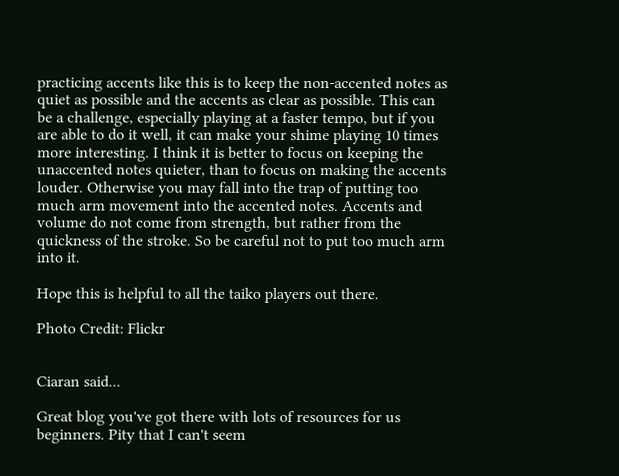practicing accents like this is to keep the non-accented notes as quiet as possible and the accents as clear as possible. This can be a challenge, especially playing at a faster tempo, but if you are able to do it well, it can make your shime playing 10 times more interesting. I think it is better to focus on keeping the unaccented notes quieter, than to focus on making the accents louder. Otherwise you may fall into the trap of putting too much arm movement into the accented notes. Accents and volume do not come from strength, but rather from the quickness of the stroke. So be careful not to put too much arm into it.

Hope this is helpful to all the taiko players out there.

Photo Credit: Flickr


Ciaran said...

Great blog you've got there with lots of resources for us beginners. Pity that I can't seem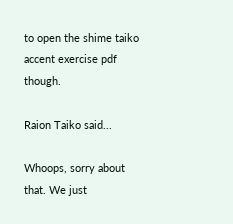to open the shime taiko accent exercise pdf though.

Raion Taiko said...

Whoops, sorry about that. We just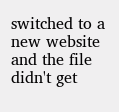switched to a new website and the file didn't get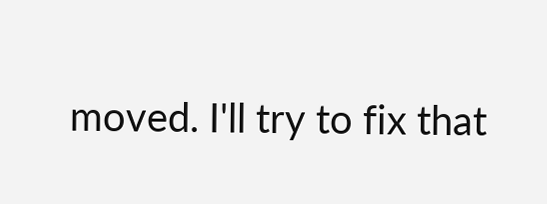moved. I'll try to fix that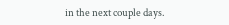in the next couple days.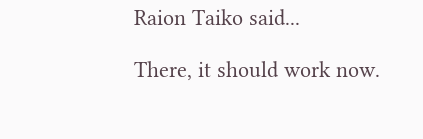Raion Taiko said...

There, it should work now.